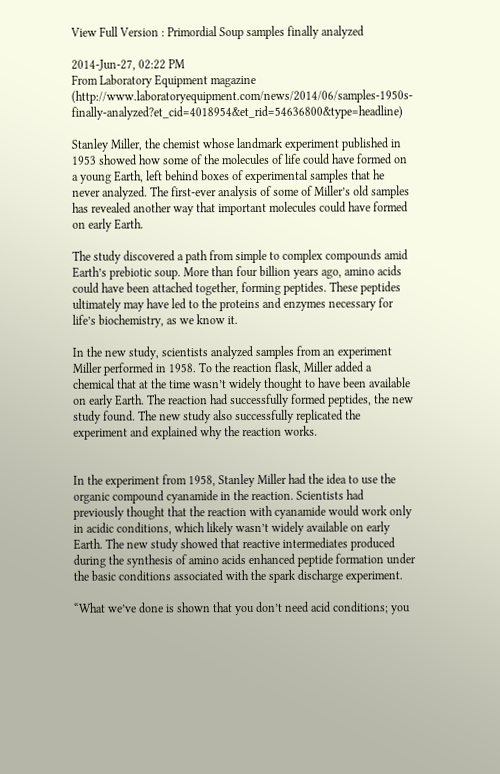View Full Version : Primordial Soup samples finally analyzed

2014-Jun-27, 02:22 PM
From Laboratory Equipment magazine (http://www.laboratoryequipment.com/news/2014/06/samples-1950s-finally-analyzed?et_cid=4018954&et_rid=54636800&type=headline)

Stanley Miller, the chemist whose landmark experiment published in 1953 showed how some of the molecules of life could have formed on a young Earth, left behind boxes of experimental samples that he never analyzed. The first-ever analysis of some of Miller’s old samples has revealed another way that important molecules could have formed on early Earth.

The study discovered a path from simple to complex compounds amid Earth’s prebiotic soup. More than four billion years ago, amino acids could have been attached together, forming peptides. These peptides ultimately may have led to the proteins and enzymes necessary for life’s biochemistry, as we know it.

In the new study, scientists analyzed samples from an experiment Miller performed in 1958. To the reaction flask, Miller added a chemical that at the time wasn’t widely thought to have been available on early Earth. The reaction had successfully formed peptides, the new study found. The new study also successfully replicated the experiment and explained why the reaction works.


In the experiment from 1958, Stanley Miller had the idea to use the organic compound cyanamide in the reaction. Scientists had previously thought that the reaction with cyanamide would work only in acidic conditions, which likely wasn’t widely available on early Earth. The new study showed that reactive intermediates produced during the synthesis of amino acids enhanced peptide formation under the basic conditions associated with the spark discharge experiment.

“What we’ve done is shown that you don’t need acid conditions; you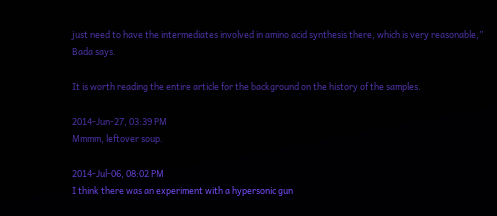just need to have the intermediates involved in amino acid synthesis there, which is very reasonable,” Bada says.

It is worth reading the entire article for the background on the history of the samples.

2014-Jun-27, 03:39 PM
Mmmm, leftover soup.

2014-Jul-06, 08:02 PM
I think there was an experiment with a hypersonic gun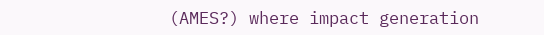(AMES?) where impact generation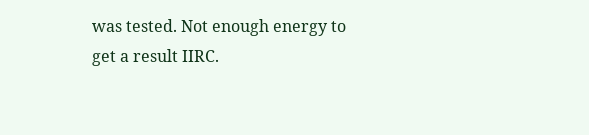was tested. Not enough energy to get a result IIRC.